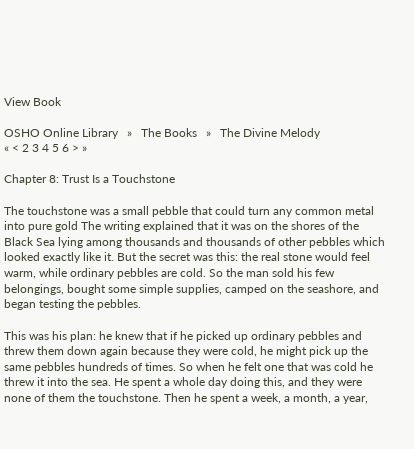View Book

OSHO Online Library   »   The Books   »   The Divine Melody
« < 2 3 4 5 6 > »

Chapter 8: Trust Is a Touchstone

The touchstone was a small pebble that could turn any common metal into pure gold The writing explained that it was on the shores of the Black Sea lying among thousands and thousands of other pebbles which looked exactly like it. But the secret was this: the real stone would feel warm, while ordinary pebbles are cold. So the man sold his few belongings, bought some simple supplies, camped on the seashore, and began testing the pebbles.

This was his plan: he knew that if he picked up ordinary pebbles and threw them down again because they were cold, he might pick up the same pebbles hundreds of times. So when he felt one that was cold he threw it into the sea. He spent a whole day doing this, and they were none of them the touchstone. Then he spent a week, a month, a year,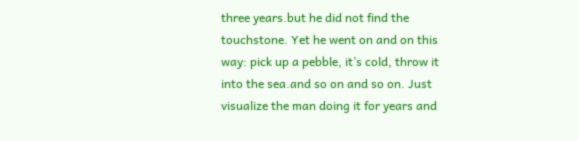three years.but he did not find the touchstone. Yet he went on and on this way: pick up a pebble, it’s cold, throw it into the sea.and so on and so on. Just visualize the man doing it for years and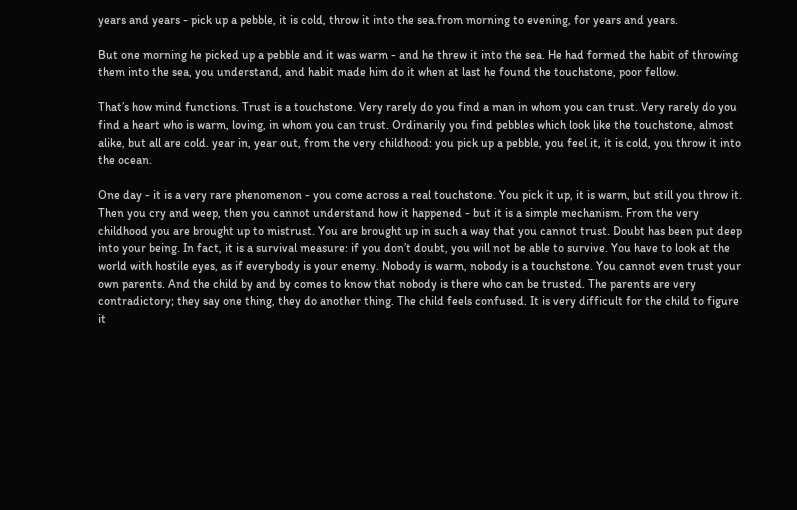years and years - pick up a pebble, it is cold, throw it into the sea.from morning to evening, for years and years.

But one morning he picked up a pebble and it was warm - and he threw it into the sea. He had formed the habit of throwing them into the sea, you understand, and habit made him do it when at last he found the touchstone, poor fellow.

That’s how mind functions. Trust is a touchstone. Very rarely do you find a man in whom you can trust. Very rarely do you find a heart who is warm, loving, in whom you can trust. Ordinarily you find pebbles which look like the touchstone, almost alike, but all are cold. year in, year out, from the very childhood: you pick up a pebble, you feel it, it is cold, you throw it into the ocean.

One day - it is a very rare phenomenon - you come across a real touchstone. You pick it up, it is warm, but still you throw it. Then you cry and weep, then you cannot understand how it happened - but it is a simple mechanism. From the very childhood you are brought up to mistrust. You are brought up in such a way that you cannot trust. Doubt has been put deep into your being. In fact, it is a survival measure: if you don’t doubt, you will not be able to survive. You have to look at the world with hostile eyes, as if everybody is your enemy. Nobody is warm, nobody is a touchstone. You cannot even trust your own parents. And the child by and by comes to know that nobody is there who can be trusted. The parents are very contradictory; they say one thing, they do another thing. The child feels confused. It is very difficult for the child to figure it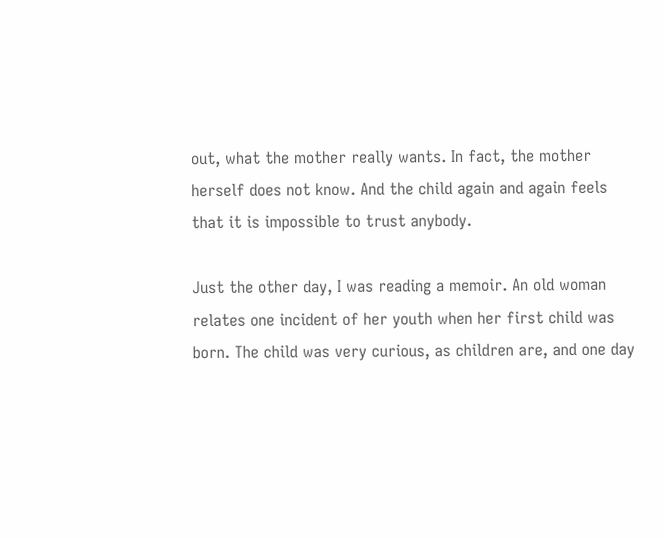out, what the mother really wants. In fact, the mother herself does not know. And the child again and again feels that it is impossible to trust anybody.

Just the other day, I was reading a memoir. An old woman relates one incident of her youth when her first child was born. The child was very curious, as children are, and one day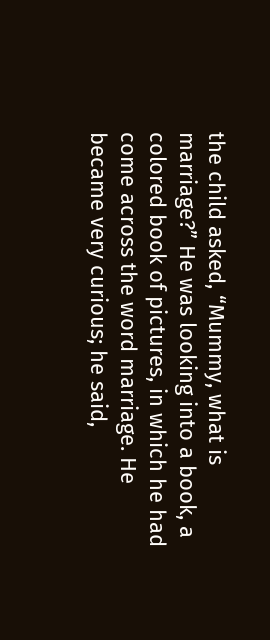the child asked, “Mummy, what is marriage?” He was looking into a book, a colored book of pictures, in which he had come across the word marriage. He became very curious; he said,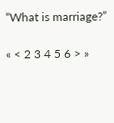“What is marriage?”

« < 2 3 4 5 6 > »